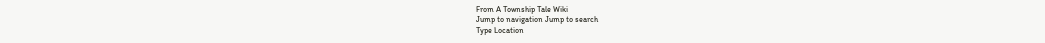From A Township Tale Wiki
Jump to navigation Jump to search
Type Location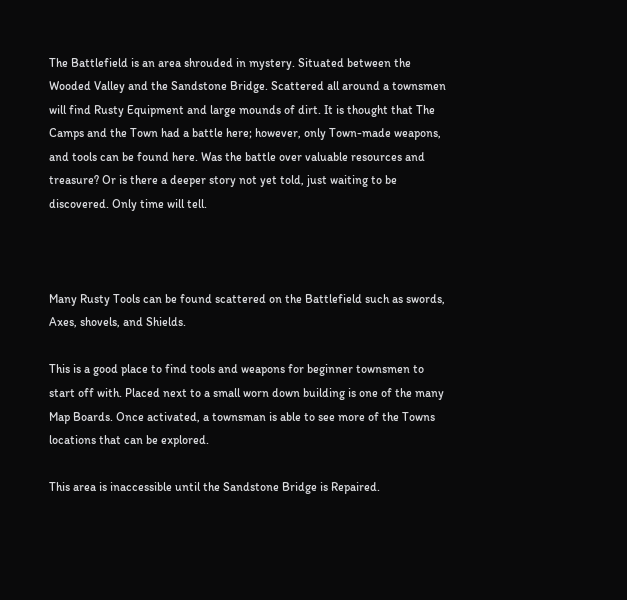The Battlefield is an area shrouded in mystery. Situated between the Wooded Valley and the Sandstone Bridge. Scattered all around a townsmen will find Rusty Equipment and large mounds of dirt. It is thought that The Camps and the Town had a battle here; however, only Town-made weapons, and tools can be found here. Was the battle over valuable resources and treasure? Or is there a deeper story not yet told, just waiting to be discovered. Only time will tell.



Many Rusty Tools can be found scattered on the Battlefield such as swords, Axes, shovels, and Shields.

This is a good place to find tools and weapons for beginner townsmen to start off with. Placed next to a small worn down building is one of the many Map Boards. Once activated, a townsman is able to see more of the Towns locations that can be explored.

This area is inaccessible until the Sandstone Bridge is Repaired.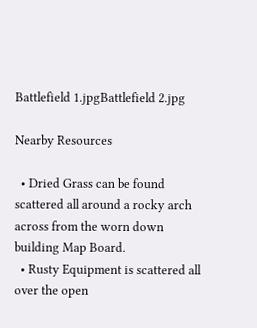Battlefield 1.jpgBattlefield 2.jpg

Nearby Resources

  • Dried Grass can be found scattered all around a rocky arch across from the worn down building Map Board.
  • Rusty Equipment is scattered all over the open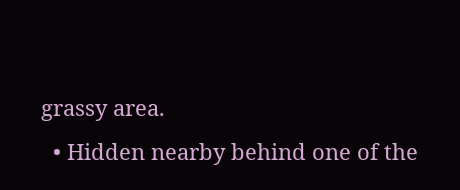grassy area.
  • Hidden nearby behind one of the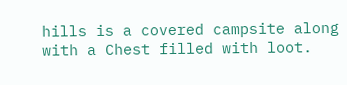hills is a covered campsite along with a Chest filled with loot.